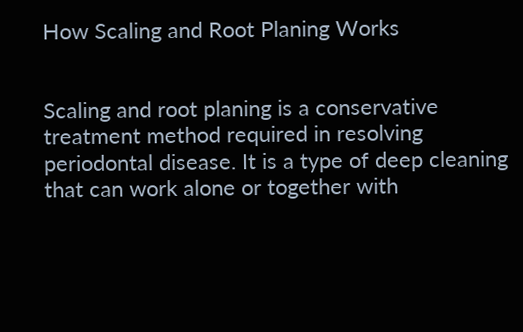How Scaling and Root Planing Works


Scaling and root planing is a conservative treatment method required in resolving periodontal disease. It is a type of deep cleaning that can work alone or together with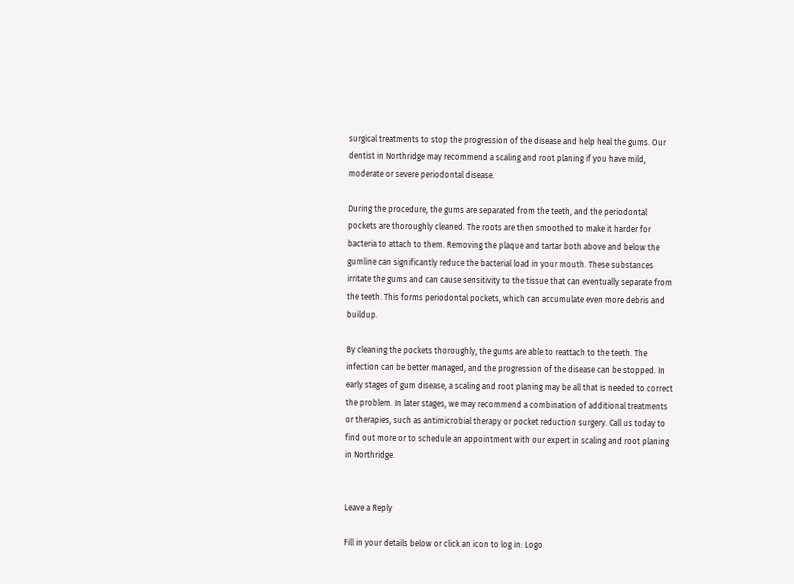surgical treatments to stop the progression of the disease and help heal the gums. Our dentist in Northridge may recommend a scaling and root planing if you have mild, moderate or severe periodontal disease.

During the procedure, the gums are separated from the teeth, and the periodontal pockets are thoroughly cleaned. The roots are then smoothed to make it harder for bacteria to attach to them. Removing the plaque and tartar both above and below the gumline can significantly reduce the bacterial load in your mouth. These substances irritate the gums and can cause sensitivity to the tissue that can eventually separate from the teeth. This forms periodontal pockets, which can accumulate even more debris and buildup.

By cleaning the pockets thoroughly, the gums are able to reattach to the teeth. The infection can be better managed, and the progression of the disease can be stopped. In early stages of gum disease, a scaling and root planing may be all that is needed to correct the problem. In later stages, we may recommend a combination of additional treatments or therapies, such as antimicrobial therapy or pocket reduction surgery. Call us today to find out more or to schedule an appointment with our expert in scaling and root planing in Northridge.


Leave a Reply

Fill in your details below or click an icon to log in: Logo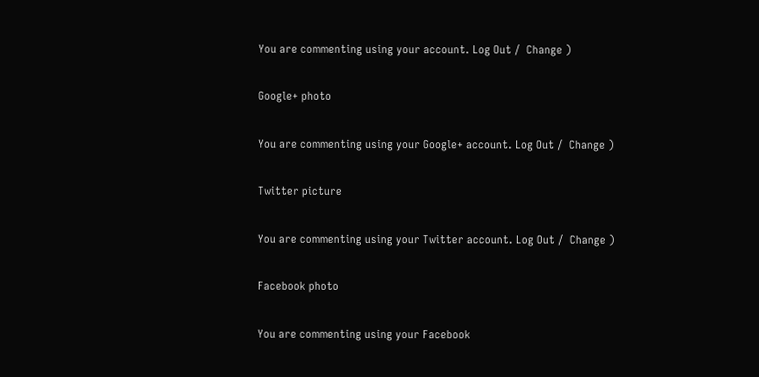You are commenting using your account. Log Out /  Change )

Google+ photo

You are commenting using your Google+ account. Log Out /  Change )

Twitter picture

You are commenting using your Twitter account. Log Out /  Change )

Facebook photo

You are commenting using your Facebook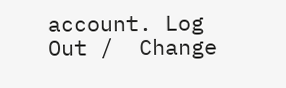account. Log Out /  Change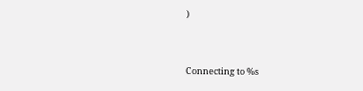)


Connecting to %s